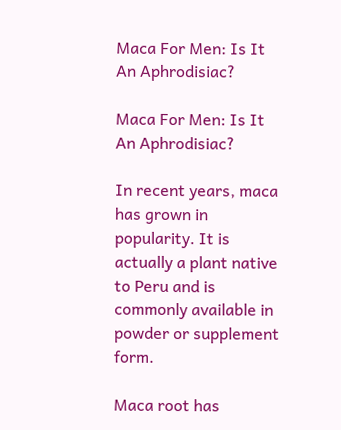Maca For Men: Is It An Aphrodisiac?

Maca For Men: Is It An Aphrodisiac?

In recent years, maca has grown in popularity. It is actually a plant native to Peru and is commonly available in powder or supplement form.

Maca root has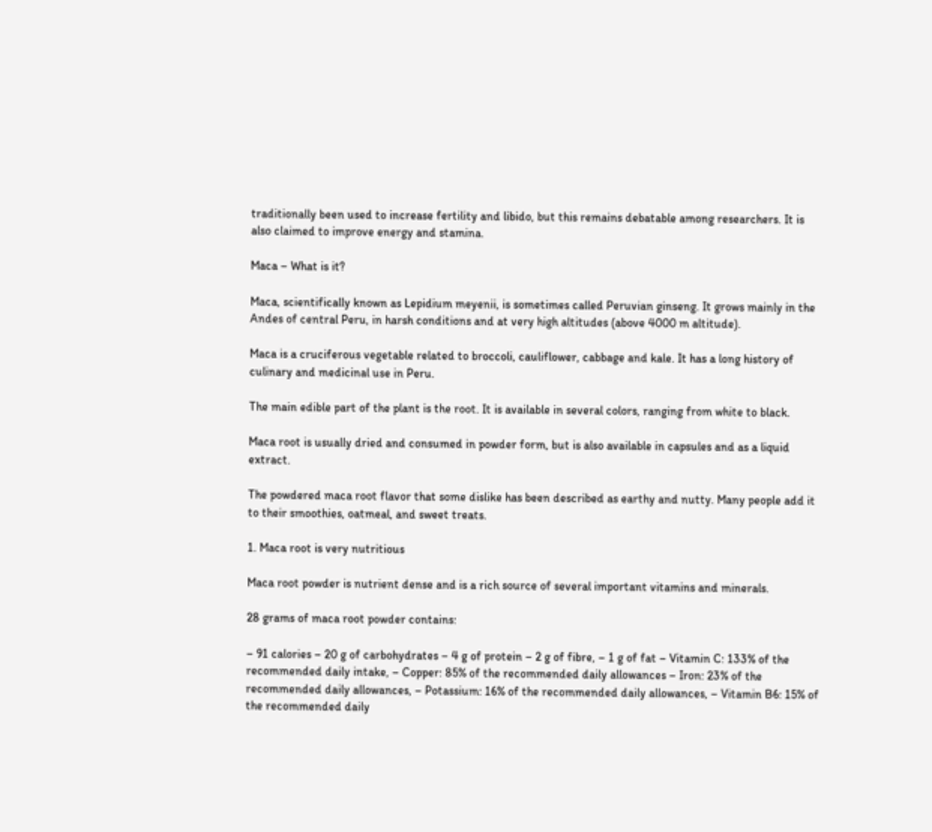traditionally been used to increase fertility and libido, but this remains debatable among researchers. It is also claimed to improve energy and stamina.

Maca – What is it?

Maca, scientifically known as Lepidium meyenii, is sometimes called Peruvian ginseng. It grows mainly in the Andes of central Peru, in harsh conditions and at very high altitudes (above 4000 m altitude).

Maca is a cruciferous vegetable related to broccoli, cauliflower, cabbage and kale. It has a long history of culinary and medicinal use in Peru.

The main edible part of the plant is the root. It is available in several colors, ranging from white to black.

Maca root is usually dried and consumed in powder form, but is also available in capsules and as a liquid extract.

The powdered maca root flavor that some dislike has been described as earthy and nutty. Many people add it to their smoothies, oatmeal, and sweet treats.

1. Maca root is very nutritious

Maca root powder is nutrient dense and is a rich source of several important vitamins and minerals.

28 grams of maca root powder contains:

– 91 calories – 20 g of carbohydrates – 4 g of protein – 2 g of fibre, – 1 g of fat – Vitamin C: 133% of the recommended daily intake, – Copper: 85% of the recommended daily allowances – Iron: 23% of the recommended daily allowances, – Potassium: 16% of the recommended daily allowances, – Vitamin B6: 15% of the recommended daily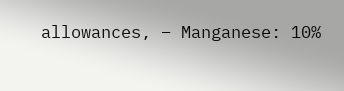allowances, – Manganese: 10%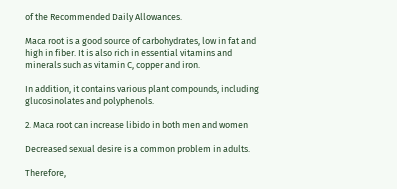of the Recommended Daily Allowances.

Maca root is a good source of carbohydrates, low in fat and high in fiber. It is also rich in essential vitamins and minerals such as vitamin C, copper and iron.

In addition, it contains various plant compounds, including glucosinolates and polyphenols.

2. Maca root can increase libido in both men and women

Decreased sexual desire is a common problem in adults.

Therefore,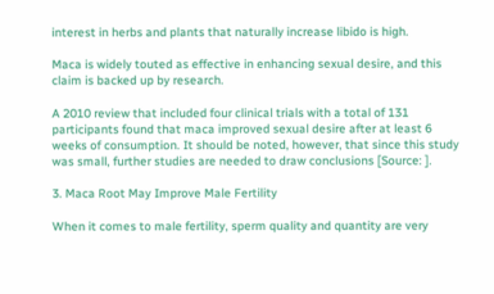interest in herbs and plants that naturally increase libido is high.

Maca is widely touted as effective in enhancing sexual desire, and this claim is backed up by research.

A 2010 review that included four clinical trials with a total of 131 participants found that maca improved sexual desire after at least 6 weeks of consumption. It should be noted, however, that since this study was small, further studies are needed to draw conclusions [Source: ].

3. Maca Root May Improve Male Fertility

When it comes to male fertility, sperm quality and quantity are very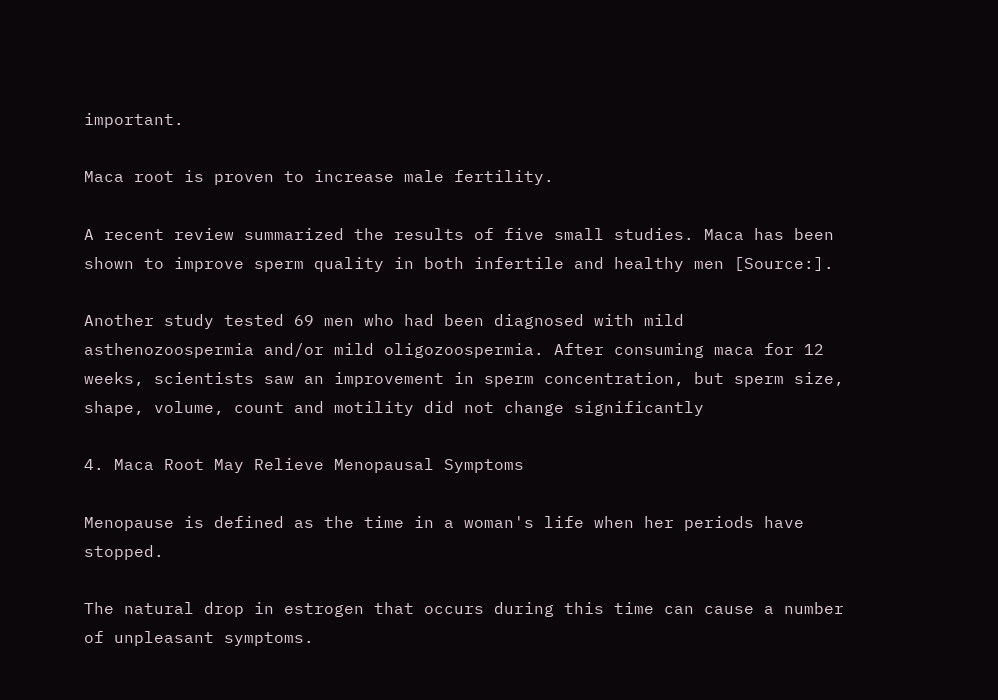important.

Maca root is proven to increase male fertility.

A recent review summarized the results of five small studies. Maca has been shown to improve sperm quality in both infertile and healthy men [Source:].

Another study tested 69 men who had been diagnosed with mild asthenozoospermia and/or mild oligozoospermia. After consuming maca for 12 weeks, scientists saw an improvement in sperm concentration, but sperm size, shape, volume, count and motility did not change significantly

4. Maca Root May Relieve Menopausal Symptoms

Menopause is defined as the time in a woman's life when her periods have stopped.

The natural drop in estrogen that occurs during this time can cause a number of unpleasant symptoms.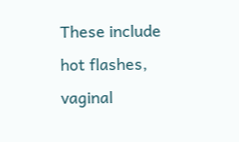These include hot flashes, vaginal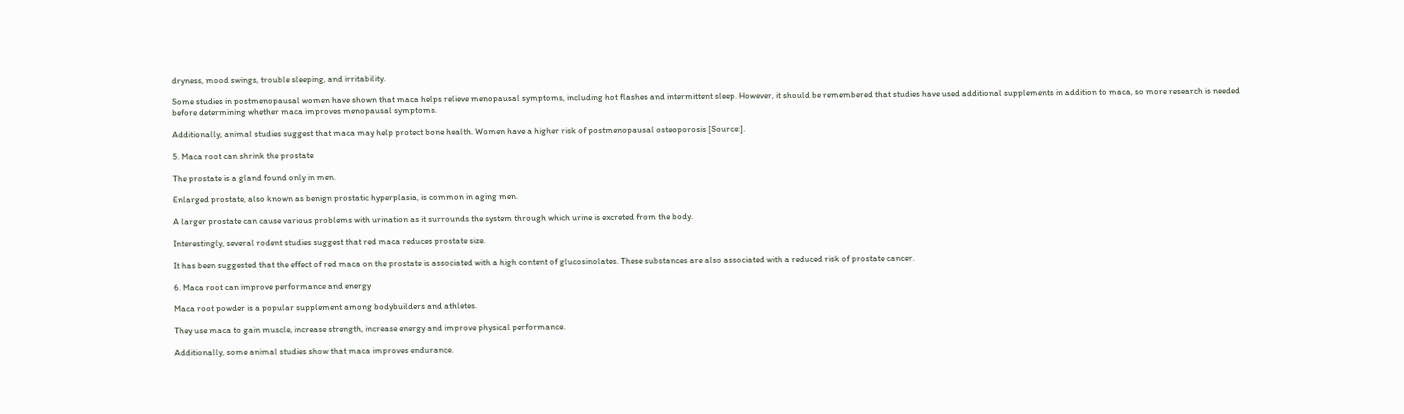dryness, mood swings, trouble sleeping, and irritability.

Some studies in postmenopausal women have shown that maca helps relieve menopausal symptoms, including hot flashes and intermittent sleep. However, it should be remembered that studies have used additional supplements in addition to maca, so more research is needed before determining whether maca improves menopausal symptoms.

Additionally, animal studies suggest that maca may help protect bone health. Women have a higher risk of postmenopausal osteoporosis [Source:].

5. Maca root can shrink the prostate

The prostate is a gland found only in men.

Enlarged prostate, also known as benign prostatic hyperplasia, is common in aging men.

A larger prostate can cause various problems with urination as it surrounds the system through which urine is excreted from the body.

Interestingly, several rodent studies suggest that red maca reduces prostate size.

It has been suggested that the effect of red maca on the prostate is associated with a high content of glucosinolates. These substances are also associated with a reduced risk of prostate cancer.

6. Maca root can improve performance and energy

Maca root powder is a popular supplement among bodybuilders and athletes.

They use maca to gain muscle, increase strength, increase energy and improve physical performance.

Additionally, some animal studies show that maca improves endurance.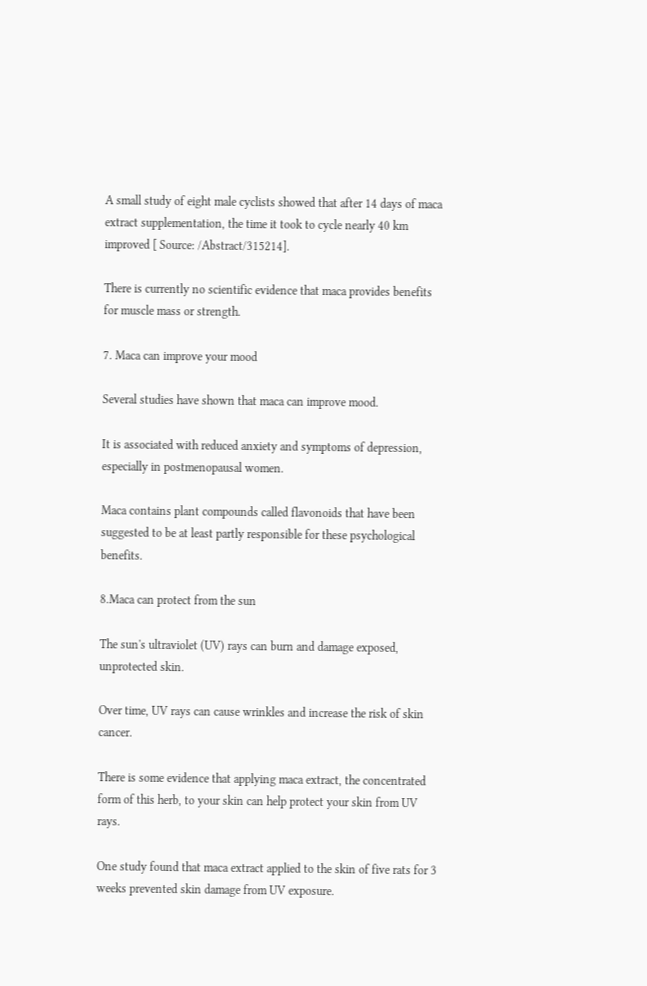A small study of eight male cyclists showed that after 14 days of maca extract supplementation, the time it took to cycle nearly 40 km improved [ Source: /Abstract/315214].

There is currently no scientific evidence that maca provides benefits for muscle mass or strength.

7. Maca can improve your mood

Several studies have shown that maca can improve mood.

It is associated with reduced anxiety and symptoms of depression, especially in postmenopausal women.

Maca contains plant compounds called flavonoids that have been suggested to be at least partly responsible for these psychological benefits.

8.Maca can protect from the sun

The sun's ultraviolet (UV) rays can burn and damage exposed, unprotected skin.

Over time, UV rays can cause wrinkles and increase the risk of skin cancer.

There is some evidence that applying maca extract, the concentrated form of this herb, to your skin can help protect your skin from UV rays.

One study found that maca extract applied to the skin of five rats for 3 weeks prevented skin damage from UV exposure.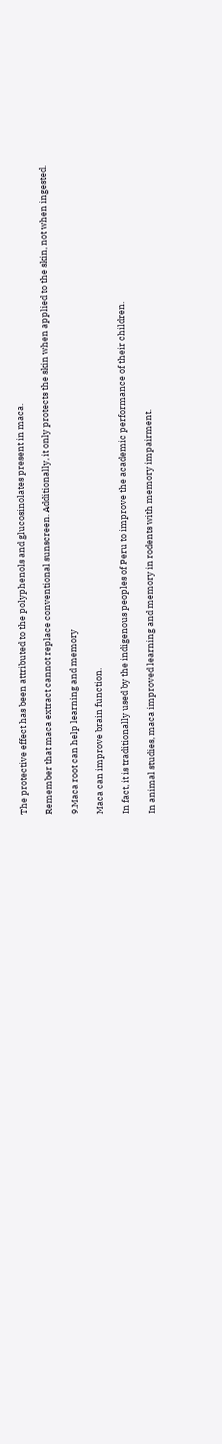The protective effect has been attributed to the polyphenols and glucosinolates present in maca.

Remember that maca extract cannot replace conventional sunscreen. Additionally, it only protects the skin when applied to the skin, not when ingested.

9.Maca root can help learning and memory

Maca can improve brain function.

In fact, it is traditionally used by the indigenous peoples of Peru to improve the academic performance of their children.

In animal studies, maca improved learning and memory in rodents with memory impairment.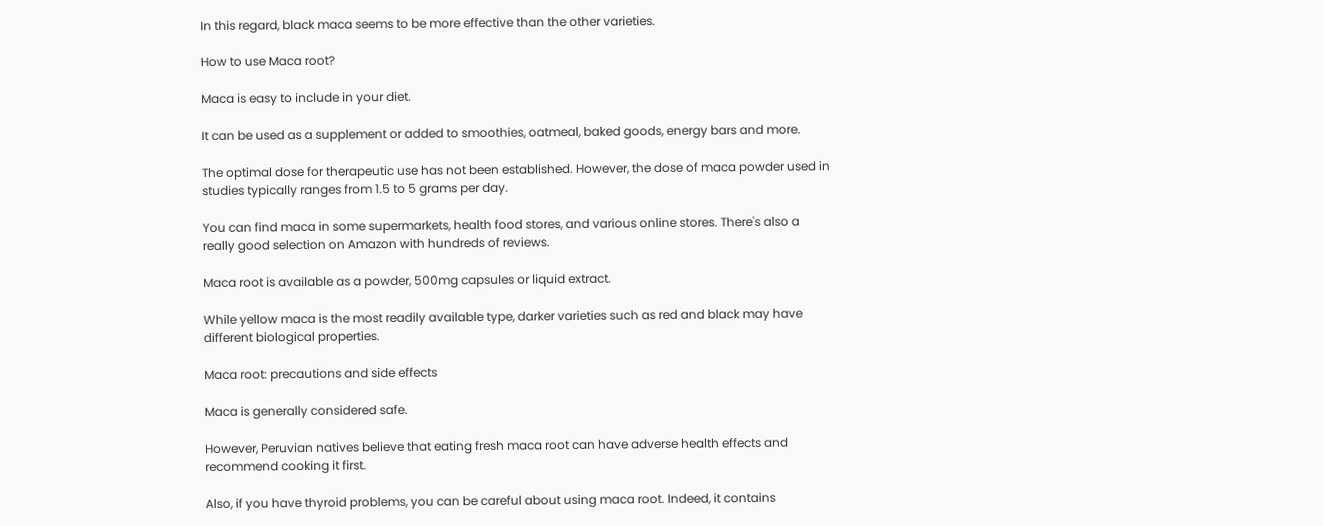In this regard, black maca seems to be more effective than the other varieties.

How to use Maca root?

Maca is easy to include in your diet.

It can be used as a supplement or added to smoothies, oatmeal, baked goods, energy bars and more.

The optimal dose for therapeutic use has not been established. However, the dose of maca powder used in studies typically ranges from 1.5 to 5 grams per day.

You can find maca in some supermarkets, health food stores, and various online stores. There's also a really good selection on Amazon with hundreds of reviews.

Maca root is available as a powder, 500mg capsules or liquid extract.

While yellow maca is the most readily available type, darker varieties such as red and black may have different biological properties.

Maca root: precautions and side effects

Maca is generally considered safe.

However, Peruvian natives believe that eating fresh maca root can have adverse health effects and recommend cooking it first.

Also, if you have thyroid problems, you can be careful about using maca root. Indeed, it contains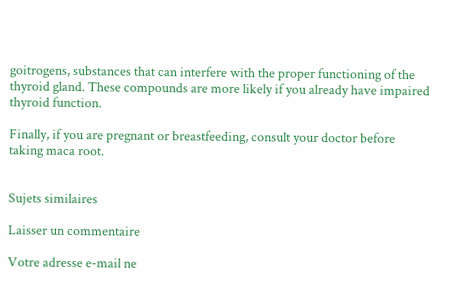goitrogens, substances that can interfere with the proper functioning of the thyroid gland. These compounds are more likely if you already have impaired thyroid function.

Finally, if you are pregnant or breastfeeding, consult your doctor before taking maca root.


Sujets similaires

Laisser un commentaire

Votre adresse e-mail ne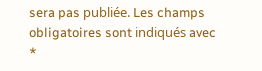sera pas publiée. Les champs obligatoires sont indiqués avec *